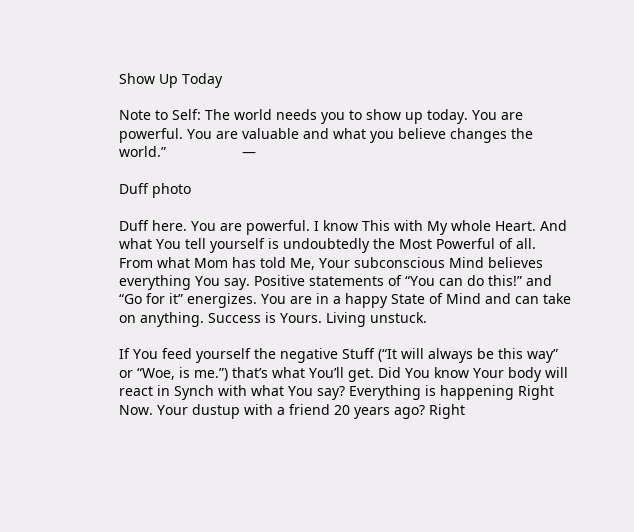Show Up Today

Note to Self: The world needs you to show up today. You are powerful. You are valuable and what you believe changes the world.”                   —

Duff photo

Duff here. You are powerful. I know This with My whole Heart. And what You tell yourself is undoubtedly the Most Powerful of all. From what Mom has told Me, Your subconscious Mind believes everything You say. Positive statements of “You can do this!” and “Go for it” energizes. You are in a happy State of Mind and can take on anything. Success is Yours. Living unstuck.

If You feed yourself the negative Stuff (“It will always be this way” or “Woe, is me.”) that’s what You’ll get. Did You know Your body will react in Synch with what You say? Everything is happening Right Now. Your dustup with a friend 20 years ago? Right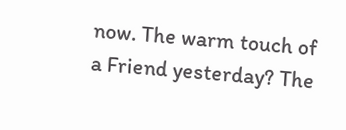now. The warm touch of a Friend yesterday? The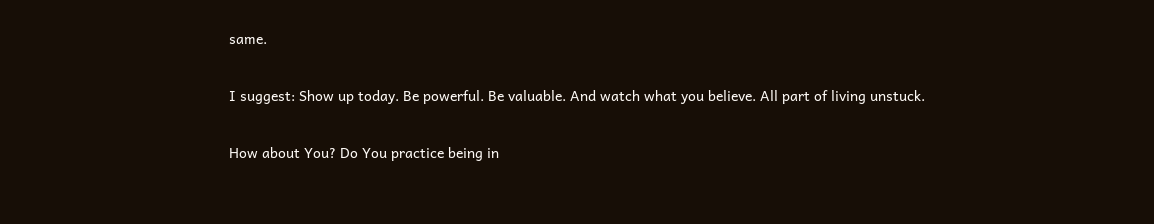same.

I suggest: Show up today. Be powerful. Be valuable. And watch what you believe. All part of living unstuck.

How about You? Do You practice being in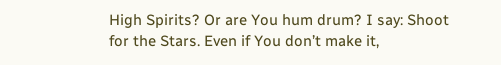High Spirits? Or are You hum drum? I say: Shoot for the Stars. Even if You don’t make it,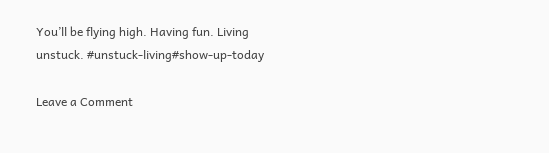You’ll be flying high. Having fun. Living unstuck. #unstuck-living#show-up-today

Leave a Comment